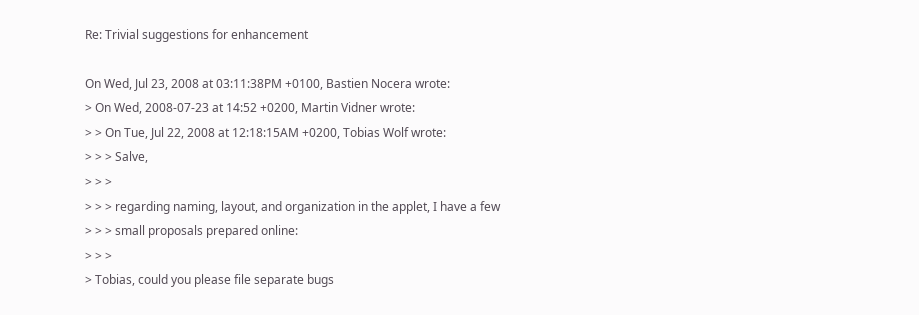Re: Trivial suggestions for enhancement

On Wed, Jul 23, 2008 at 03:11:38PM +0100, Bastien Nocera wrote:
> On Wed, 2008-07-23 at 14:52 +0200, Martin Vidner wrote:
> > On Tue, Jul 22, 2008 at 12:18:15AM +0200, Tobias Wolf wrote:
> > > Salve,
> > >
> > > regarding naming, layout, and organization in the applet, I have a few
> > > small proposals prepared online:
> > >
> Tobias, could you please file separate bugs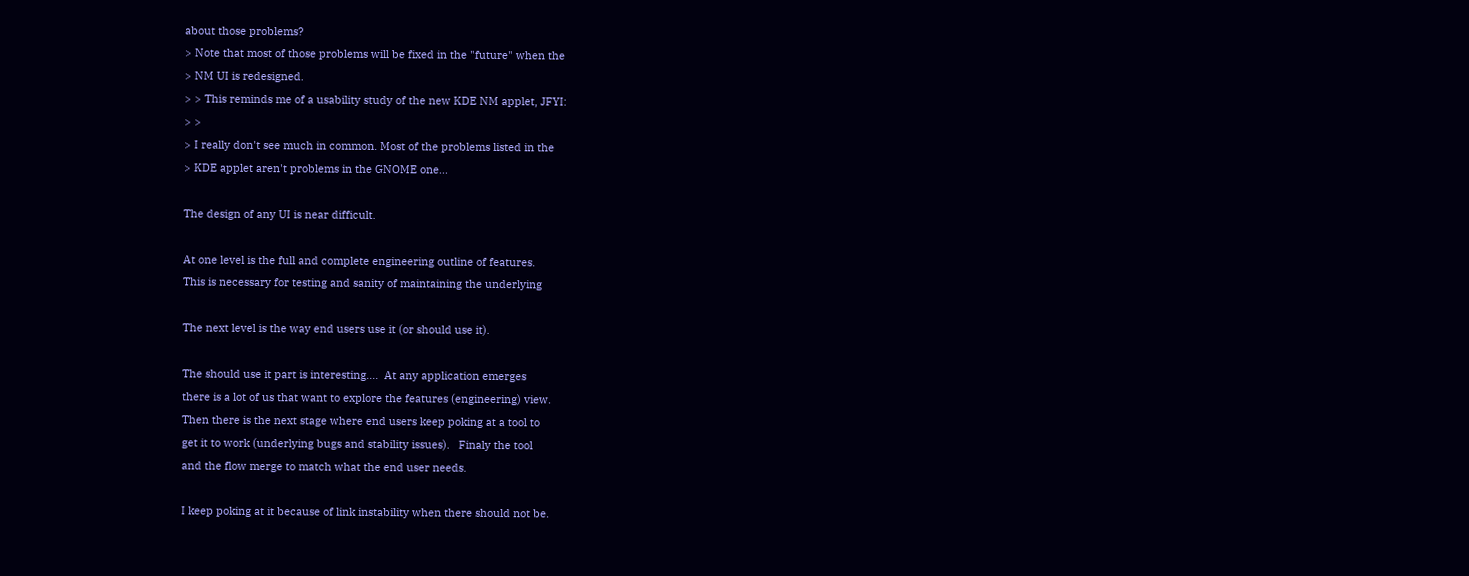about those problems?
> Note that most of those problems will be fixed in the "future" when the
> NM UI is redesigned.
> > This reminds me of a usability study of the new KDE NM applet, JFYI:
> >
> I really don't see much in common. Most of the problems listed in the
> KDE applet aren't problems in the GNOME one...

The design of any UI is near difficult.

At one level is the full and complete engineering outline of features.
This is necessary for testing and sanity of maintaining the underlying

The next level is the way end users use it (or should use it).

The should use it part is interesting....  At any application emerges
there is a lot of us that want to explore the features (engineering) view.
Then there is the next stage where end users keep poking at a tool to
get it to work (underlying bugs and stability issues).   Finaly the tool
and the flow merge to match what the end user needs.

I keep poking at it because of link instability when there should not be.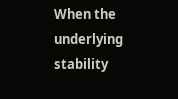When the underlying stability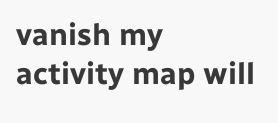vanish my activity map will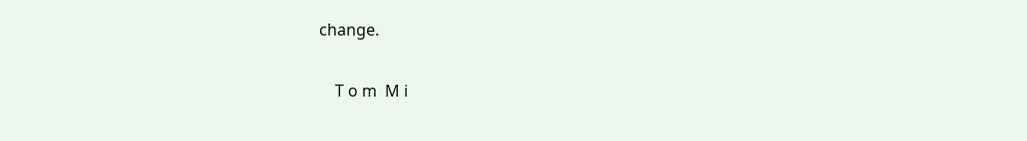change.

    T o m  M i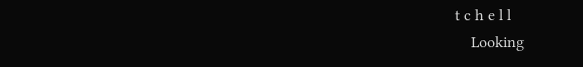t c h e l l
    Looking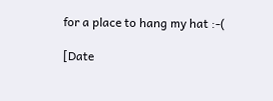for a place to hang my hat :-(

[Date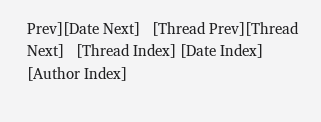Prev][Date Next]   [Thread Prev][Thread Next]   [Thread Index] [Date Index] [Author Index]